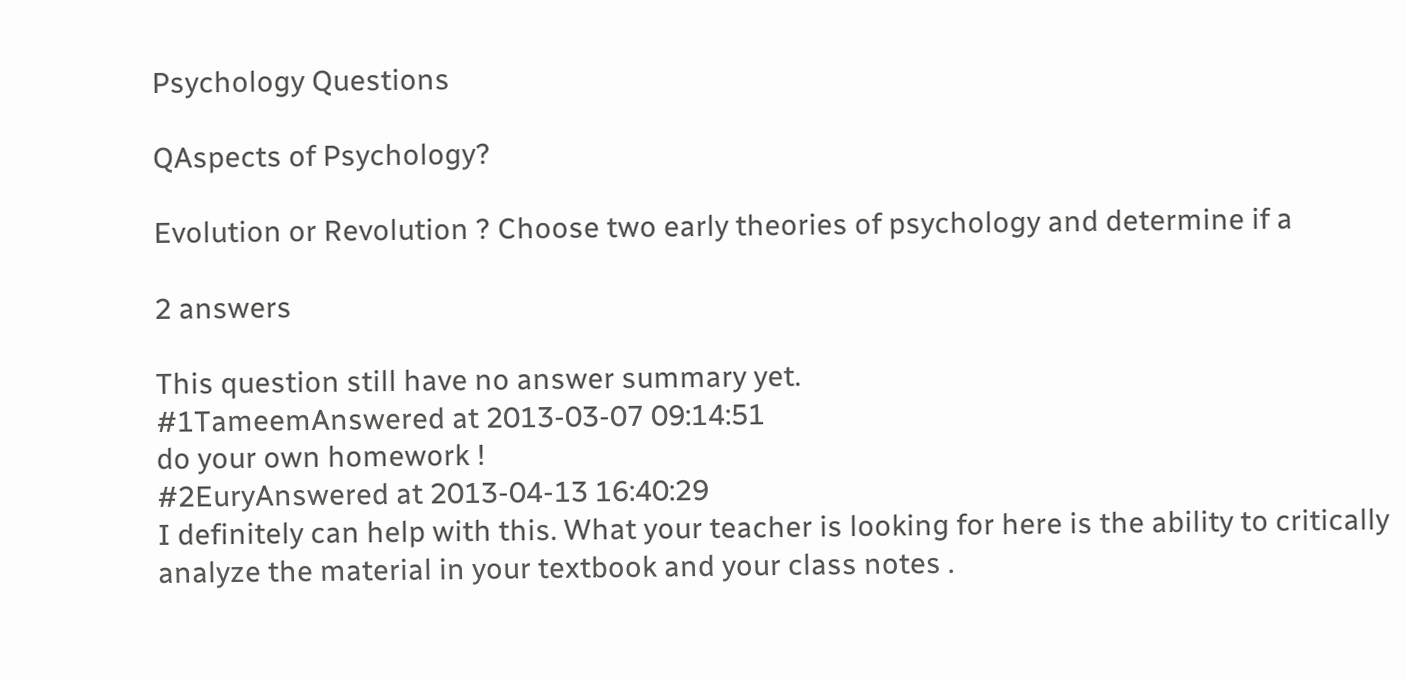Psychology Questions

QAspects of Psychology?

Evolution or Revolution ? Choose two early theories of psychology and determine if a

2 answers

This question still have no answer summary yet.
#1TameemAnswered at 2013-03-07 09:14:51
do your own homework !
#2EuryAnswered at 2013-04-13 16:40:29
I definitely can help with this. What your teacher is looking for here is the ability to critically analyze the material in your textbook and your class notes .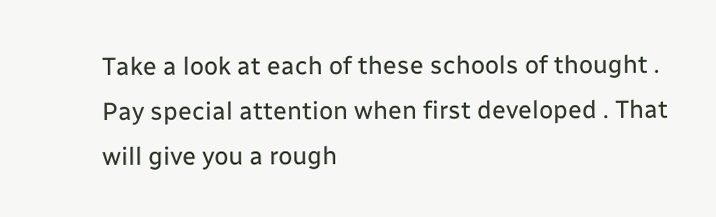Take a look at each of these schools of thought . Pay special attention when first developed . That will give you a rough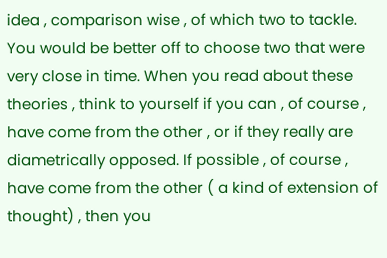idea , comparison wise , of which two to tackle. You would be better off to choose two that were very close in time. When you read about these theories , think to yourself if you can , of course , have come from the other , or if they really are diametrically opposed. If possible , of course , have come from the other ( a kind of extension of thought) , then you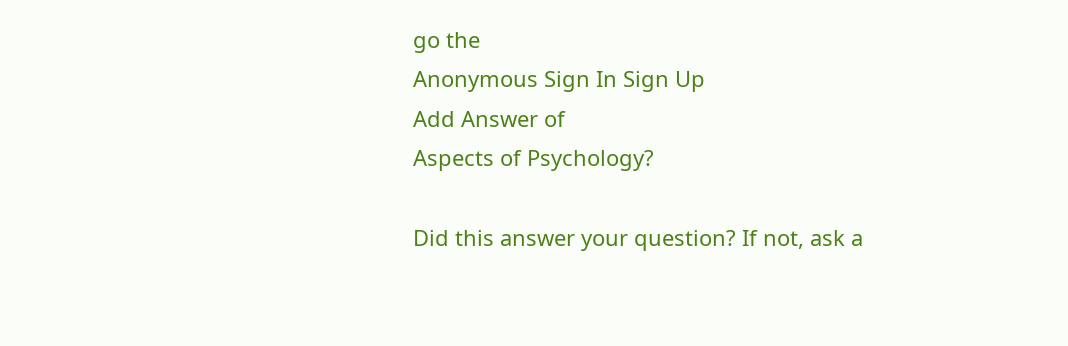go the
Anonymous Sign In Sign Up
Add Answer of
Aspects of Psychology?

Did this answer your question? If not, ask a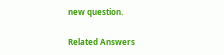new question.

Related Answers